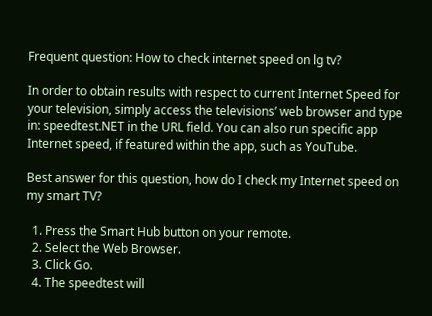Frequent question: How to check internet speed on lg tv?

In order to obtain results with respect to current Internet Speed for your television, simply access the televisions’ web browser and type in: speedtest.NET in the URL field. You can also run specific app Internet speed, if featured within the app, such as YouTube.

Best answer for this question, how do I check my Internet speed on my smart TV?

  1. Press the Smart Hub button on your remote.
  2. Select the Web Browser.
  3. Click Go.
  4. The speedtest will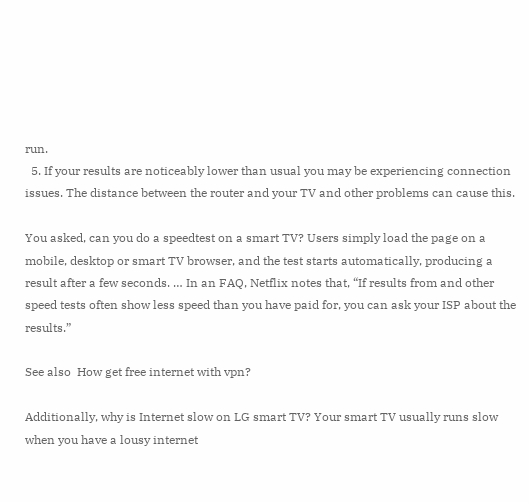run.
  5. If your results are noticeably lower than usual you may be experiencing connection issues. The distance between the router and your TV and other problems can cause this.

You asked, can you do a speedtest on a smart TV? Users simply load the page on a mobile, desktop or smart TV browser, and the test starts automatically, producing a result after a few seconds. … In an FAQ, Netflix notes that, “If results from and other speed tests often show less speed than you have paid for, you can ask your ISP about the results.”

See also  How get free internet with vpn?

Additionally, why is Internet slow on LG smart TV? Your smart TV usually runs slow when you have a lousy internet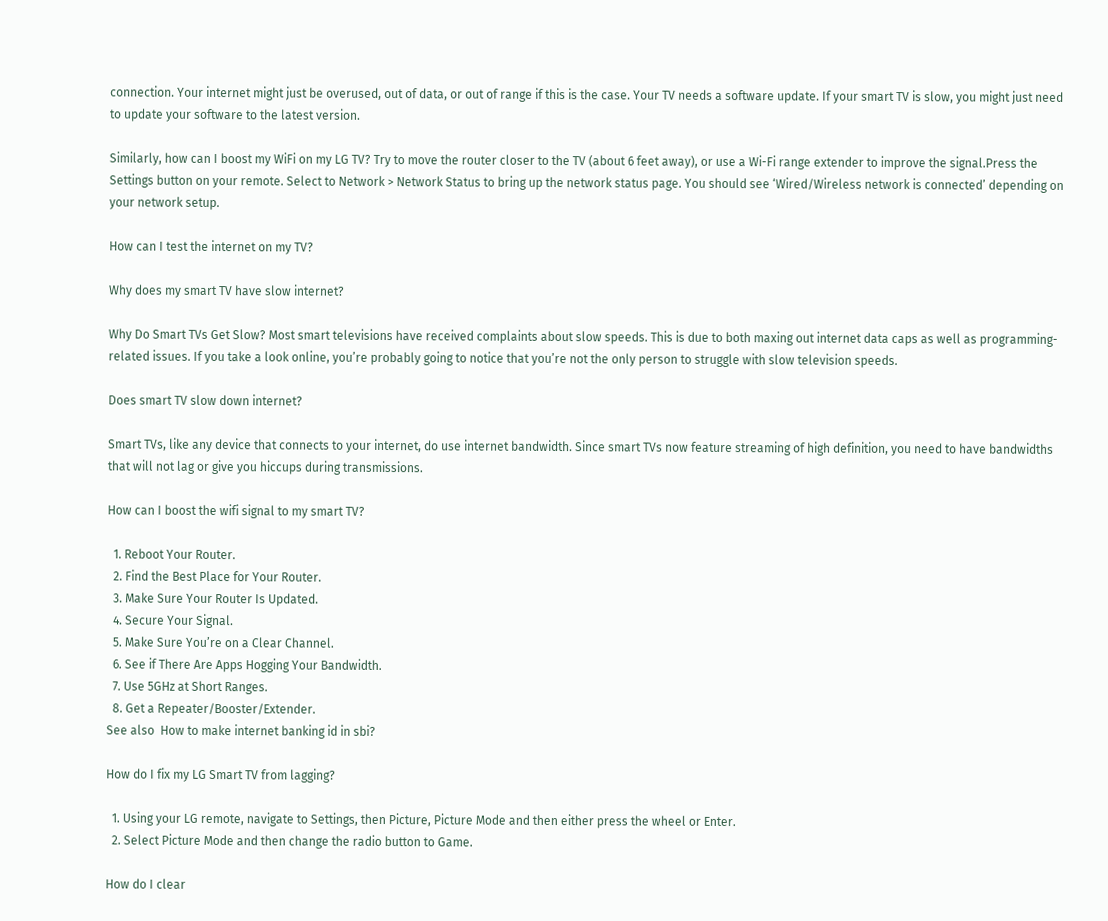connection. Your internet might just be overused, out of data, or out of range if this is the case. Your TV needs a software update. If your smart TV is slow, you might just need to update your software to the latest version.

Similarly, how can I boost my WiFi on my LG TV? Try to move the router closer to the TV (about 6 feet away), or use a Wi-Fi range extender to improve the signal.Press the Settings button on your remote. Select to Network > Network Status to bring up the network status page. You should see ‘Wired/Wireless network is connected’ depending on your network setup.

How can I test the internet on my TV?

Why does my smart TV have slow internet?

Why Do Smart TVs Get Slow? Most smart televisions have received complaints about slow speeds. This is due to both maxing out internet data caps as well as programming-related issues. If you take a look online, you’re probably going to notice that you’re not the only person to struggle with slow television speeds.

Does smart TV slow down internet?

Smart TVs, like any device that connects to your internet, do use internet bandwidth. Since smart TVs now feature streaming of high definition, you need to have bandwidths that will not lag or give you hiccups during transmissions.

How can I boost the wifi signal to my smart TV?

  1. Reboot Your Router.
  2. Find the Best Place for Your Router.
  3. Make Sure Your Router Is Updated.
  4. Secure Your Signal.
  5. Make Sure You’re on a Clear Channel.
  6. See if There Are Apps Hogging Your Bandwidth.
  7. Use 5GHz at Short Ranges.
  8. Get a Repeater/Booster/Extender.
See also  How to make internet banking id in sbi?

How do I fix my LG Smart TV from lagging?

  1. Using your LG remote, navigate to Settings, then Picture, Picture Mode and then either press the wheel or Enter.
  2. Select Picture Mode and then change the radio button to Game.

How do I clear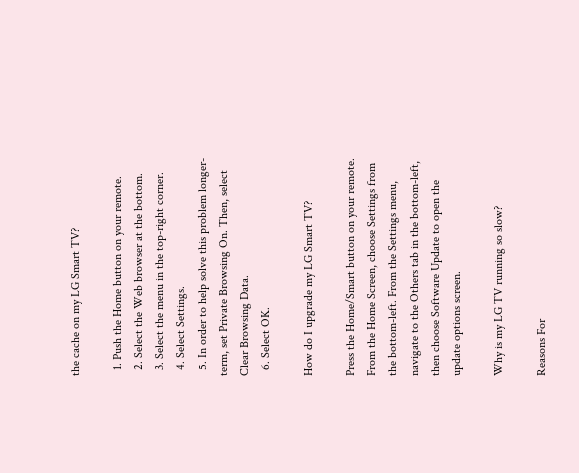the cache on my LG Smart TV?

  1. Push the Home button on your remote.
  2. Select the Web browser at the bottom.
  3. Select the menu in the top-right corner.
  4. Select Settings.
  5. In order to help solve this problem longer-term, set Private Browsing On. Then, select Clear Browsing Data.
  6. Select OK.

How do I upgrade my LG Smart TV?

Press the Home/Smart button on your remote. From the Home Screen, choose Settings from the bottom-left. From the Settings menu, navigate to the Others tab in the bottom-left, then choose Software Update to open the update options screen.

Why is my LG TV running so slow?

Reasons For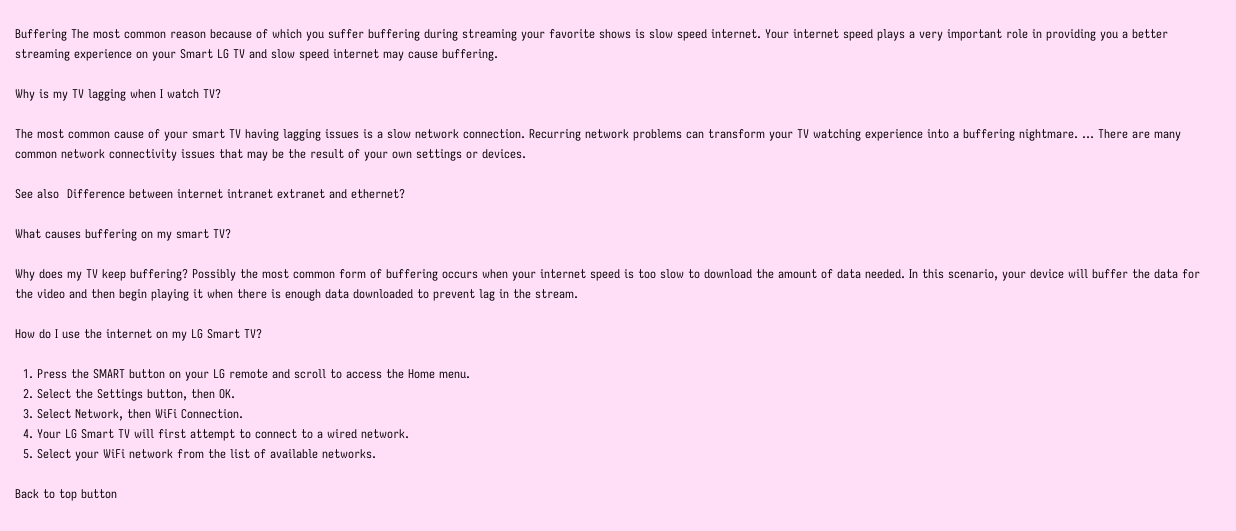Buffering The most common reason because of which you suffer buffering during streaming your favorite shows is slow speed internet. Your internet speed plays a very important role in providing you a better streaming experience on your Smart LG TV and slow speed internet may cause buffering.

Why is my TV lagging when I watch TV?

The most common cause of your smart TV having lagging issues is a slow network connection. Recurring network problems can transform your TV watching experience into a buffering nightmare. … There are many common network connectivity issues that may be the result of your own settings or devices.

See also  Difference between internet intranet extranet and ethernet?

What causes buffering on my smart TV?

Why does my TV keep buffering? Possibly the most common form of buffering occurs when your internet speed is too slow to download the amount of data needed. In this scenario, your device will buffer the data for the video and then begin playing it when there is enough data downloaded to prevent lag in the stream.

How do I use the internet on my LG Smart TV?

  1. Press the SMART button on your LG remote and scroll to access the Home menu.
  2. Select the Settings button, then OK.
  3. Select Network, then WiFi Connection.
  4. Your LG Smart TV will first attempt to connect to a wired network.
  5. Select your WiFi network from the list of available networks.

Back to top button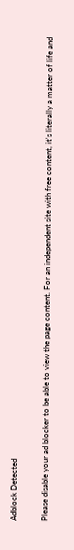Adblock Detected

Please disable your ad blocker to be able to view the page content. For an independent site with free content, it's literally a matter of life and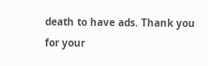death to have ads. Thank you for your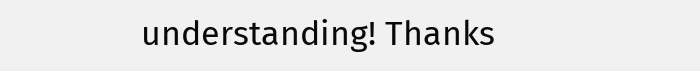understanding! Thanks